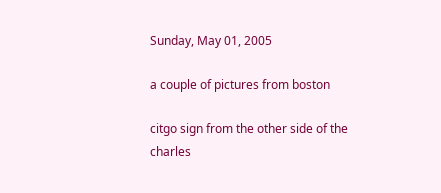Sunday, May 01, 2005

a couple of pictures from boston

citgo sign from the other side of the charles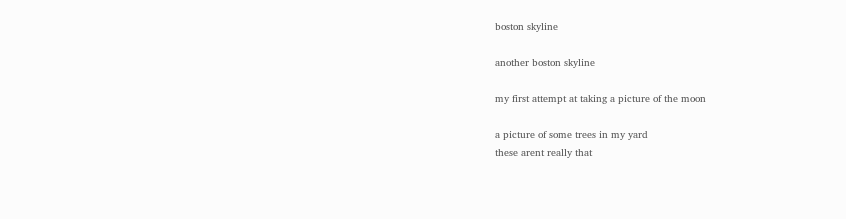boston skyline

another boston skyline

my first attempt at taking a picture of the moon

a picture of some trees in my yard
these arent really that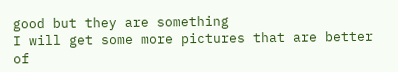good but they are something
I will get some more pictures that are better of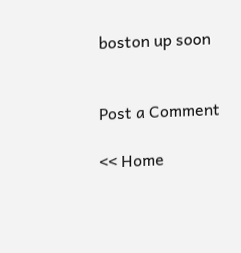boston up soon


Post a Comment

<< Home